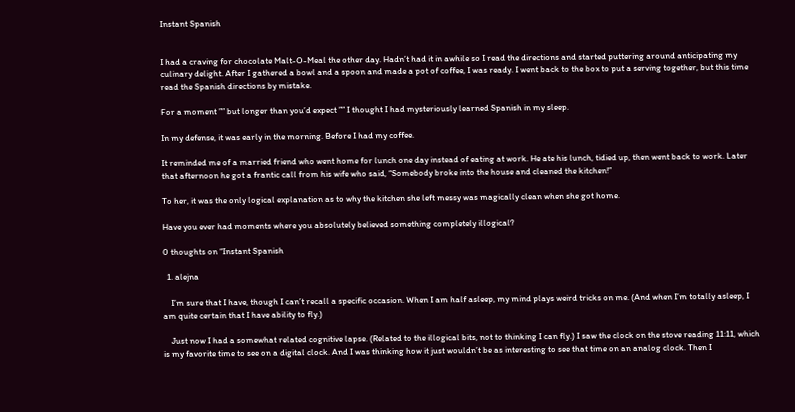Instant Spanish


I had a craving for chocolate Malt-O-Meal the other day. Hadn’t had it in awhile so I read the directions and started puttering around anticipating my culinary delight. After I gathered a bowl and a spoon and made a pot of coffee, I was ready. I went back to the box to put a serving together, but this time read the Spanish directions by mistake.

For a moment ”” but longer than you’d expect ”” I thought I had mysteriously learned Spanish in my sleep.

In my defense, it was early in the morning. Before I had my coffee.

It reminded me of a married friend who went home for lunch one day instead of eating at work. He ate his lunch, tidied up, then went back to work. Later that afternoon he got a frantic call from his wife who said, “Somebody broke into the house and cleaned the kitchen!”

To her, it was the only logical explanation as to why the kitchen she left messy was magically clean when she got home.

Have you ever had moments where you absolutely believed something completely illogical?

0 thoughts on “Instant Spanish

  1. alejna

    I’m sure that I have, though I can’t recall a specific occasion. When I am half asleep, my mind plays weird tricks on me. (And when I’m totally asleep, I am quite certain that I have ability to fly.)

    Just now I had a somewhat related cognitive lapse. (Related to the illogical bits, not to thinking I can fly.) I saw the clock on the stove reading 11:11, which is my favorite time to see on a digital clock. And I was thinking how it just wouldn’t be as interesting to see that time on an analog clock. Then I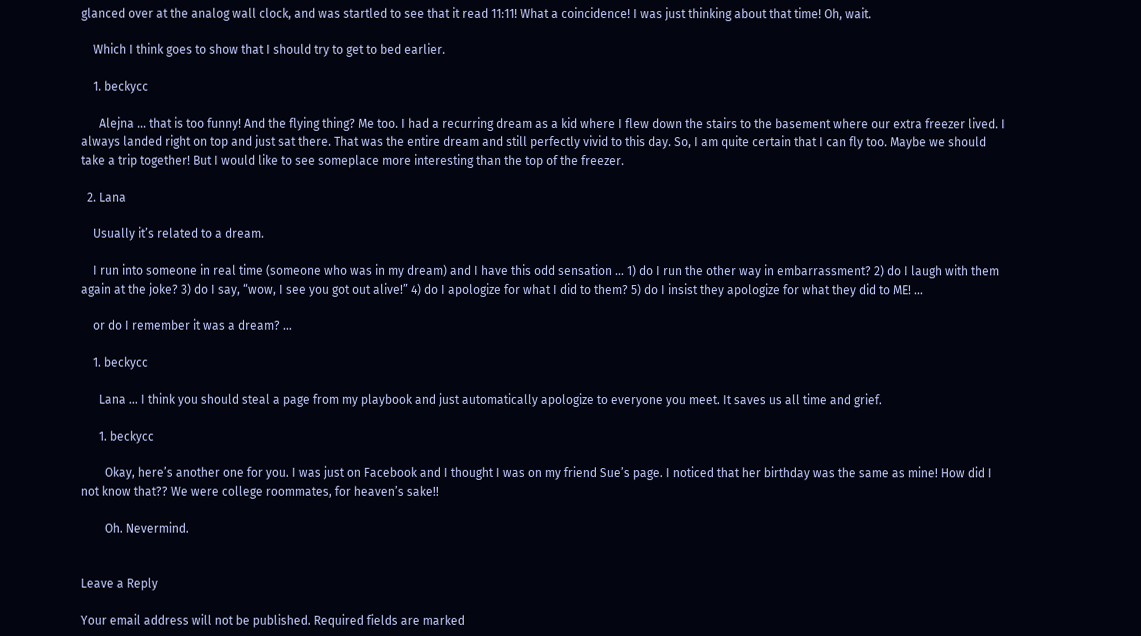glanced over at the analog wall clock, and was startled to see that it read 11:11! What a coincidence! I was just thinking about that time! Oh, wait.

    Which I think goes to show that I should try to get to bed earlier.

    1. beckycc

      Alejna … that is too funny! And the flying thing? Me too. I had a recurring dream as a kid where I flew down the stairs to the basement where our extra freezer lived. I always landed right on top and just sat there. That was the entire dream and still perfectly vivid to this day. So, I am quite certain that I can fly too. Maybe we should take a trip together! But I would like to see someplace more interesting than the top of the freezer.

  2. Lana

    Usually it’s related to a dream.

    I run into someone in real time (someone who was in my dream) and I have this odd sensation … 1) do I run the other way in embarrassment? 2) do I laugh with them again at the joke? 3) do I say, “wow, I see you got out alive!” 4) do I apologize for what I did to them? 5) do I insist they apologize for what they did to ME! …

    or do I remember it was a dream? …

    1. beckycc

      Lana … I think you should steal a page from my playbook and just automatically apologize to everyone you meet. It saves us all time and grief.

      1. beckycc

        Okay, here’s another one for you. I was just on Facebook and I thought I was on my friend Sue’s page. I noticed that her birthday was the same as mine! How did I not know that?? We were college roommates, for heaven’s sake!!

        Oh. Nevermind.


Leave a Reply

Your email address will not be published. Required fields are marked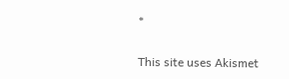*

This site uses Akismet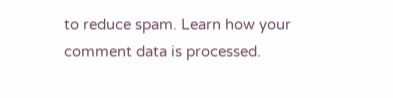to reduce spam. Learn how your comment data is processed.